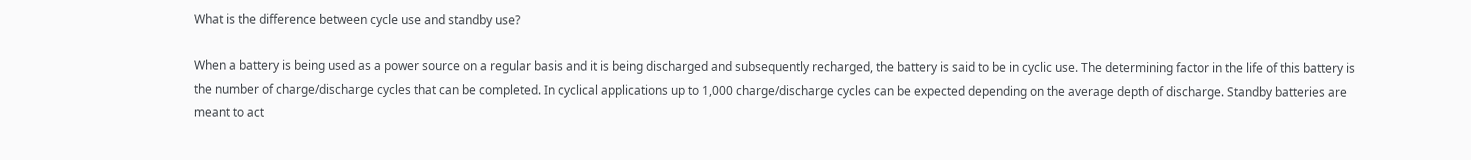What is the difference between cycle use and standby use?

When a battery is being used as a power source on a regular basis and it is being discharged and subsequently recharged, the battery is said to be in cyclic use. The determining factor in the life of this battery is the number of charge/discharge cycles that can be completed. In cyclical applications up to 1,000 charge/discharge cycles can be expected depending on the average depth of discharge. Standby batteries are meant to act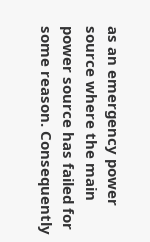as an emergency power source where the main power source has failed for some reason. Consequently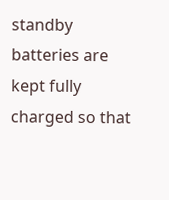standby batteries are kept fully charged so that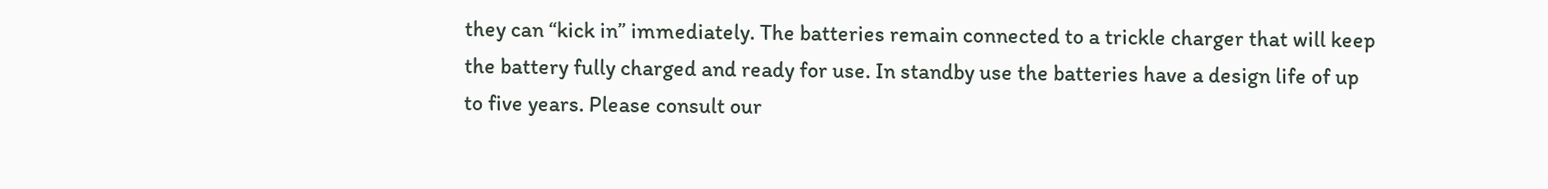they can “kick in” immediately. The batteries remain connected to a trickle charger that will keep the battery fully charged and ready for use. In standby use the batteries have a design life of up to five years. Please consult our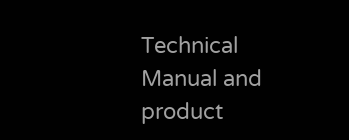Technical Manual and product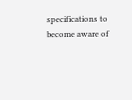specifications to become aware of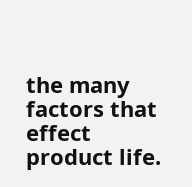the many factors that effect product life.